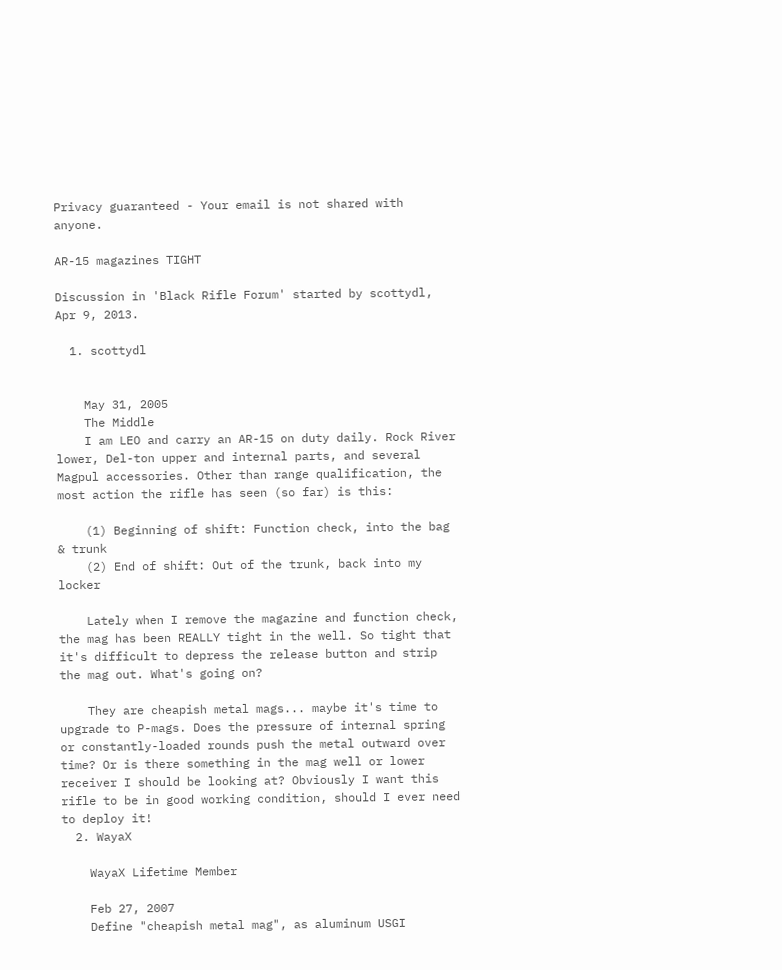Privacy guaranteed - Your email is not shared with anyone.

AR-15 magazines TIGHT

Discussion in 'Black Rifle Forum' started by scottydl, Apr 9, 2013.

  1. scottydl


    May 31, 2005
    The Middle
    I am LEO and carry an AR-15 on duty daily. Rock River lower, Del-ton upper and internal parts, and several Magpul accessories. Other than range qualification, the most action the rifle has seen (so far) is this:

    (1) Beginning of shift: Function check, into the bag & trunk
    (2) End of shift: Out of the trunk, back into my locker

    Lately when I remove the magazine and function check, the mag has been REALLY tight in the well. So tight that it's difficult to depress the release button and strip the mag out. What's going on?

    They are cheapish metal mags... maybe it's time to upgrade to P-mags. Does the pressure of internal spring or constantly-loaded rounds push the metal outward over time? Or is there something in the mag well or lower receiver I should be looking at? Obviously I want this rifle to be in good working condition, should I ever need to deploy it!
  2. WayaX

    WayaX Lifetime Member

    Feb 27, 2007
    Define "cheapish metal mag", as aluminum USGI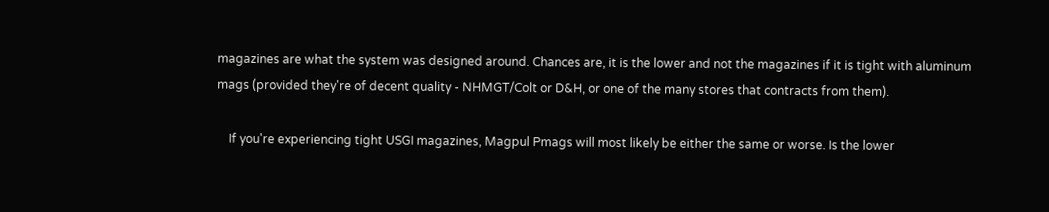magazines are what the system was designed around. Chances are, it is the lower and not the magazines if it is tight with aluminum mags (provided they're of decent quality - NHMGT/Colt or D&H, or one of the many stores that contracts from them).

    If you're experiencing tight USGI magazines, Magpul Pmags will most likely be either the same or worse. Is the lower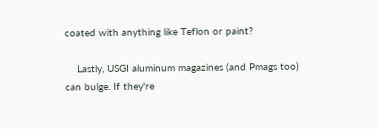coated with anything like Teflon or paint?

    Lastly, USGI aluminum magazines (and Pmags too) can bulge. If they're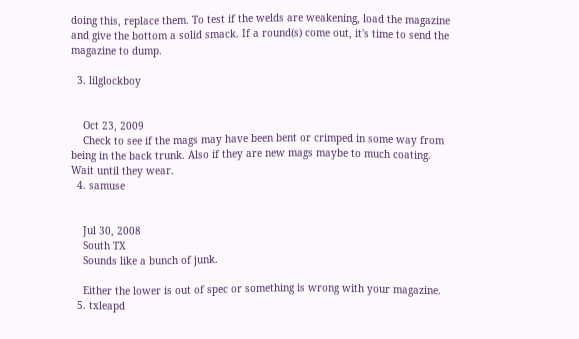doing this, replace them. To test if the welds are weakening, load the magazine and give the bottom a solid smack. If a round(s) come out, it's time to send the magazine to dump.

  3. lilglockboy


    Oct 23, 2009
    Check to see if the mags may have been bent or crimped in some way from being in the back trunk. Also if they are new mags maybe to much coating. Wait until they wear.
  4. samuse


    Jul 30, 2008
    South TX
    Sounds like a bunch of junk.

    Either the lower is out of spec or something is wrong with your magazine.
  5. txleapd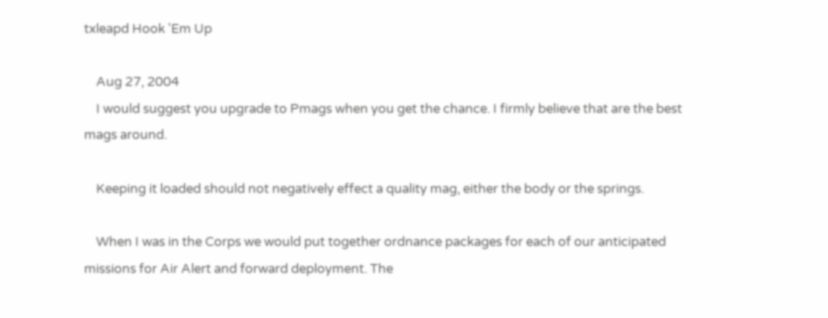txleapd Hook 'Em Up

    Aug 27, 2004
    I would suggest you upgrade to Pmags when you get the chance. I firmly believe that are the best mags around.

    Keeping it loaded should not negatively effect a quality mag, either the body or the springs.

    When I was in the Corps we would put together ordnance packages for each of our anticipated missions for Air Alert and forward deployment. The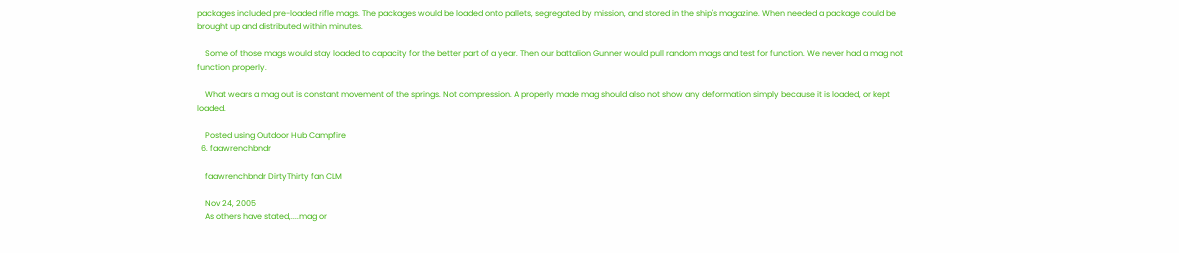packages included pre-loaded rifle mags. The packages would be loaded onto pallets, segregated by mission, and stored in the ship's magazine. When needed a package could be brought up and distributed within minutes.

    Some of those mags would stay loaded to capacity for the better part of a year. Then our battalion Gunner would pull random mags and test for function. We never had a mag not function properly.

    What wears a mag out is constant movement of the springs. Not compression. A properly made mag should also not show any deformation simply because it is loaded, or kept loaded.

    Posted using Outdoor Hub Campfire
  6. faawrenchbndr

    faawrenchbndr DirtyThirty fan CLM

    Nov 24, 2005
    As others have stated,....mag or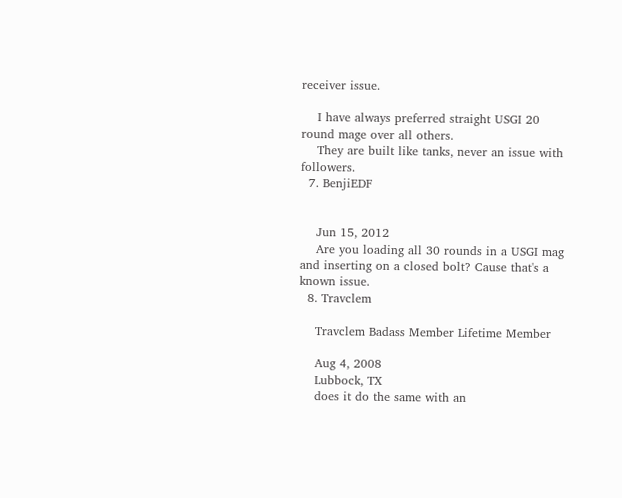receiver issue.

    I have always preferred straight USGI 20 round mage over all others.
    They are built like tanks, never an issue with followers.
  7. BenjiEDF


    Jun 15, 2012
    Are you loading all 30 rounds in a USGI mag and inserting on a closed bolt? Cause that's a known issue.
  8. Travclem

    Travclem Badass Member Lifetime Member

    Aug 4, 2008
    Lubbock, TX
    does it do the same with an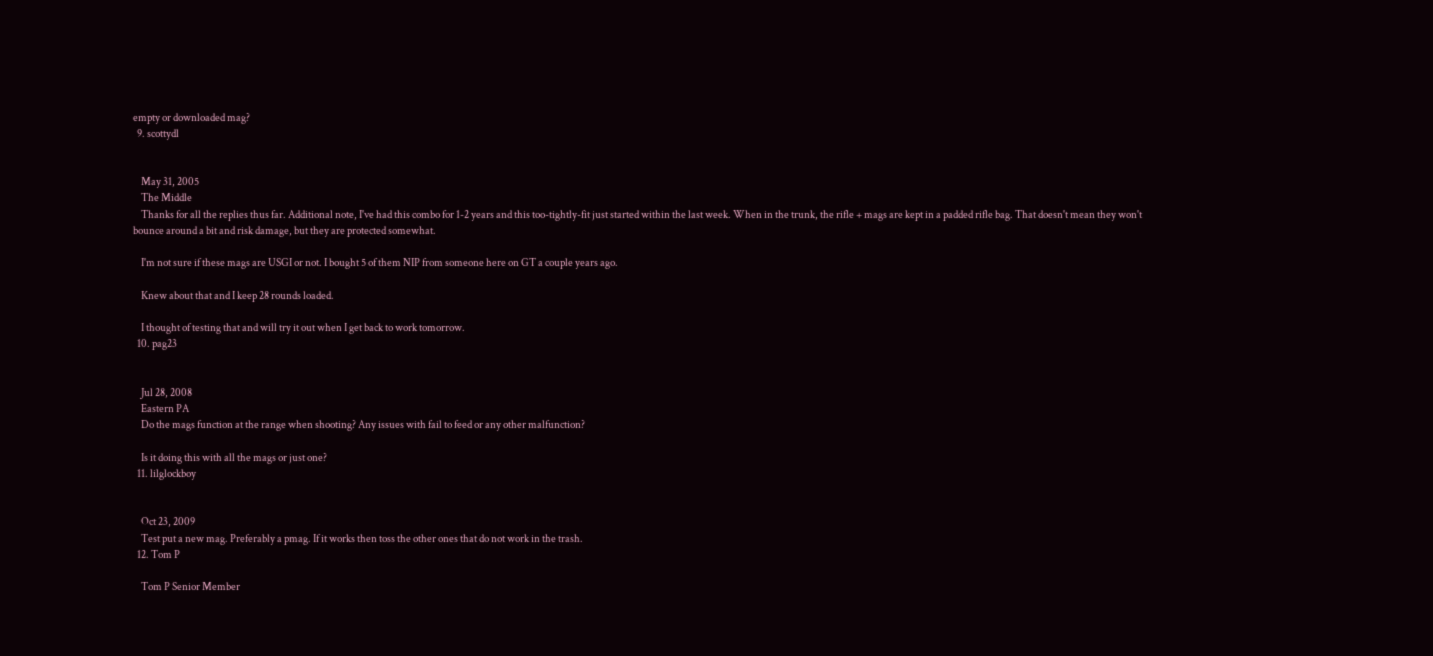empty or downloaded mag?
  9. scottydl


    May 31, 2005
    The Middle
    Thanks for all the replies thus far. Additional note, I've had this combo for 1-2 years and this too-tightly-fit just started within the last week. When in the trunk, the rifle + mags are kept in a padded rifle bag. That doesn't mean they won't bounce around a bit and risk damage, but they are protected somewhat.

    I'm not sure if these mags are USGI or not. I bought 5 of them NIP from someone here on GT a couple years ago.

    Knew about that and I keep 28 rounds loaded.

    I thought of testing that and will try it out when I get back to work tomorrow.
  10. pag23


    Jul 28, 2008
    Eastern PA
    Do the mags function at the range when shooting? Any issues with fail to feed or any other malfunction?

    Is it doing this with all the mags or just one?
  11. lilglockboy


    Oct 23, 2009
    Test put a new mag. Preferably a pmag. If it works then toss the other ones that do not work in the trash.
  12. Tom P

    Tom P Senior Member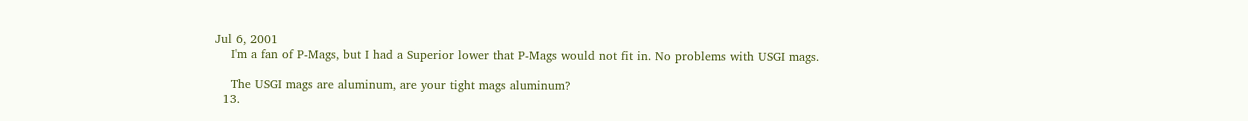Jul 6, 2001
    I'm a fan of P-Mags, but I had a Superior lower that P-Mags would not fit in. No problems with USGI mags.

    The USGI mags are aluminum, are your tight mags aluminum?
  13.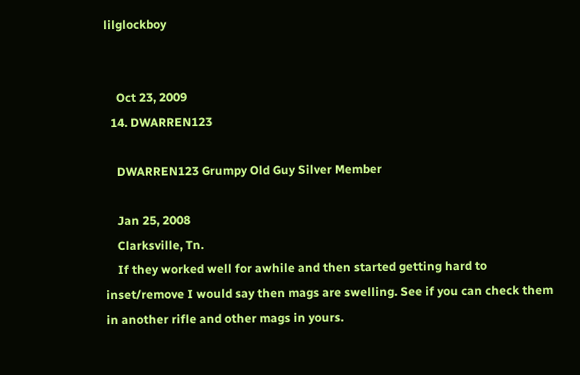lilglockboy


    Oct 23, 2009
  14. DWARREN123

    DWARREN123 Grumpy Old Guy Silver Member

    Jan 25, 2008
    Clarksville, Tn.
    If they worked well for awhile and then started getting hard to inset/remove I would say then mags are swelling. See if you can check them in another rifle and other mags in yours.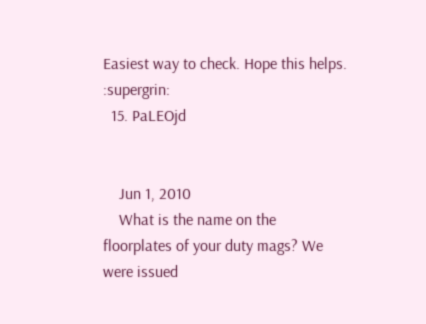Easiest way to check. Hope this helps. :supergrin:
  15. PaLEOjd


    Jun 1, 2010
    What is the name on the floorplates of your duty mags? We were issued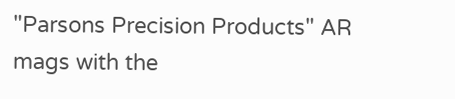"Parsons Precision Products" AR mags with the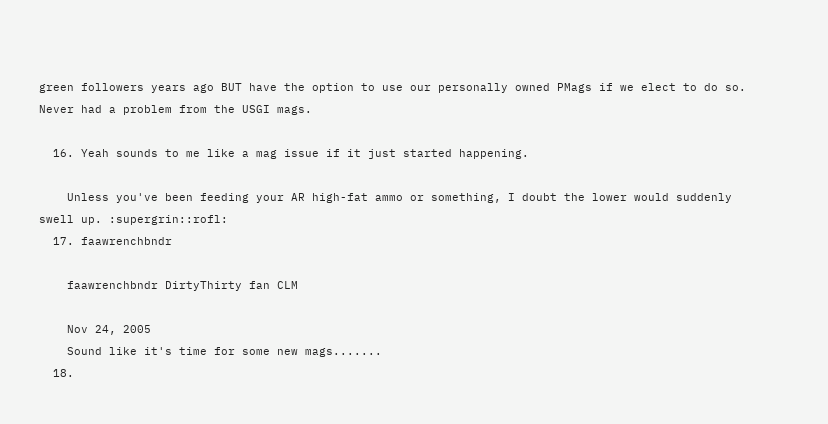green followers years ago BUT have the option to use our personally owned PMags if we elect to do so. Never had a problem from the USGI mags.

  16. Yeah sounds to me like a mag issue if it just started happening.

    Unless you've been feeding your AR high-fat ammo or something, I doubt the lower would suddenly swell up. :supergrin::rofl:
  17. faawrenchbndr

    faawrenchbndr DirtyThirty fan CLM

    Nov 24, 2005
    Sound like it's time for some new mags.......
  18.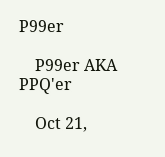P99er

    P99er AKA PPQ'er

    Oct 21,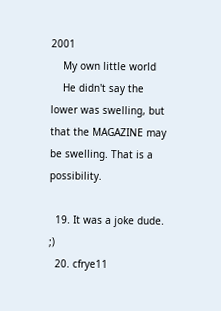2001
    My own little world
    He didn't say the lower was swelling, but that the MAGAZINE may be swelling. That is a possibility.

  19. It was a joke dude. ;)
  20. cfrye11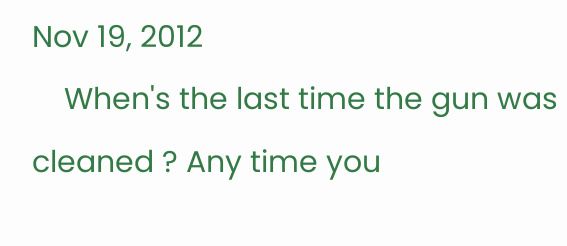Nov 19, 2012
    When's the last time the gun was cleaned ? Any time you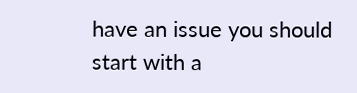have an issue you should start with a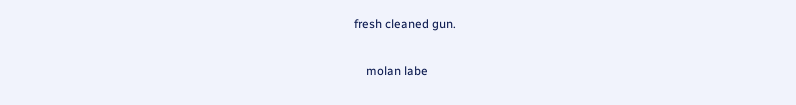fresh cleaned gun.

    molan labe